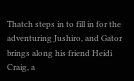Thatch steps in to fill in for the adventuring Jushiro, and Gator brings along his friend Heidi Craig, a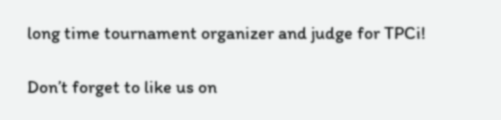long time tournament organizer and judge for TPCi!

Don’t forget to like us on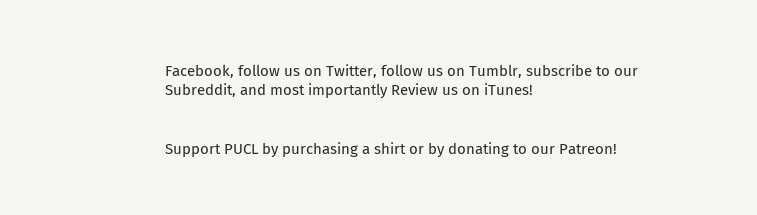Facebook, follow us on Twitter, follow us on Tumblr, subscribe to our Subreddit, and most importantly Review us on iTunes!


Support PUCL by purchasing a shirt or by donating to our Patreon!